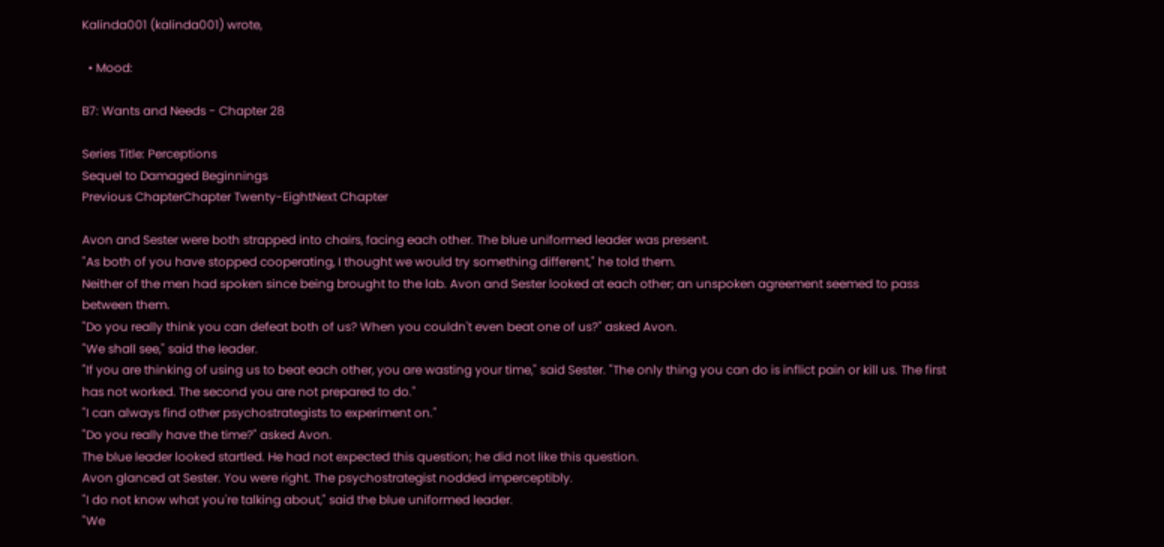Kalinda001 (kalinda001) wrote,

  • Mood:

B7: Wants and Needs - Chapter 28

Series Title: Perceptions
Sequel to Damaged Beginnings
Previous ChapterChapter Twenty-EightNext Chapter

Avon and Sester were both strapped into chairs, facing each other. The blue uniformed leader was present.
"As both of you have stopped cooperating, I thought we would try something different," he told them.
Neither of the men had spoken since being brought to the lab. Avon and Sester looked at each other; an unspoken agreement seemed to pass between them.
"Do you really think you can defeat both of us? When you couldn't even beat one of us?" asked Avon.
"We shall see," said the leader.
"If you are thinking of using us to beat each other, you are wasting your time," said Sester. "The only thing you can do is inflict pain or kill us. The first has not worked. The second you are not prepared to do."
"I can always find other psychostrategists to experiment on."
"Do you really have the time?" asked Avon.
The blue leader looked startled. He had not expected this question; he did not like this question.
Avon glanced at Sester. You were right. The psychostrategist nodded imperceptibly.
"I do not know what you're talking about," said the blue uniformed leader.
"We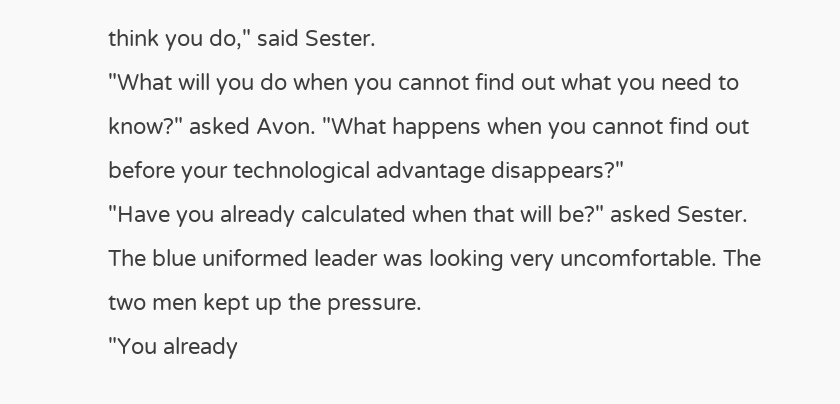think you do," said Sester.
"What will you do when you cannot find out what you need to know?" asked Avon. "What happens when you cannot find out before your technological advantage disappears?"
"Have you already calculated when that will be?" asked Sester.
The blue uniformed leader was looking very uncomfortable. The two men kept up the pressure.
"You already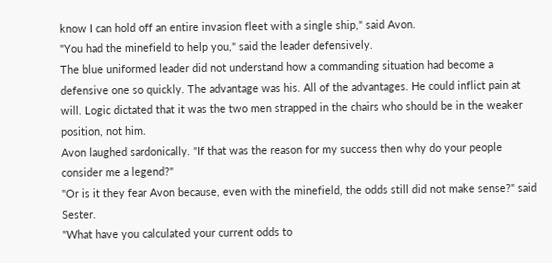know I can hold off an entire invasion fleet with a single ship," said Avon.
"You had the minefield to help you," said the leader defensively.
The blue uniformed leader did not understand how a commanding situation had become a defensive one so quickly. The advantage was his. All of the advantages. He could inflict pain at will. Logic dictated that it was the two men strapped in the chairs who should be in the weaker position, not him.
Avon laughed sardonically. "If that was the reason for my success then why do your people consider me a legend?"
"Or is it they fear Avon because, even with the minefield, the odds still did not make sense?" said Sester.
"What have you calculated your current odds to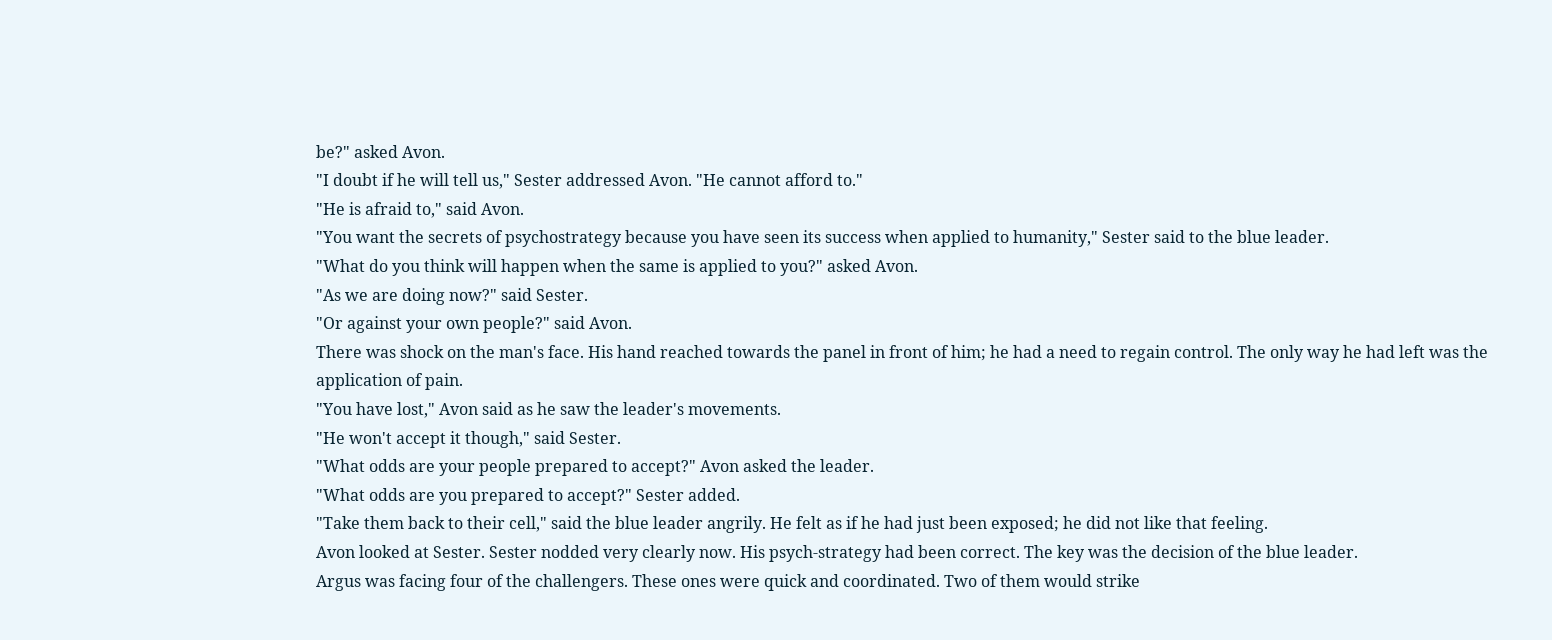be?" asked Avon.
"I doubt if he will tell us," Sester addressed Avon. "He cannot afford to."
"He is afraid to," said Avon.
"You want the secrets of psychostrategy because you have seen its success when applied to humanity," Sester said to the blue leader.
"What do you think will happen when the same is applied to you?" asked Avon.
"As we are doing now?" said Sester.
"Or against your own people?" said Avon.
There was shock on the man's face. His hand reached towards the panel in front of him; he had a need to regain control. The only way he had left was the application of pain.
"You have lost," Avon said as he saw the leader's movements.
"He won't accept it though," said Sester.
"What odds are your people prepared to accept?" Avon asked the leader.
"What odds are you prepared to accept?" Sester added.
"Take them back to their cell," said the blue leader angrily. He felt as if he had just been exposed; he did not like that feeling.
Avon looked at Sester. Sester nodded very clearly now. His psych-strategy had been correct. The key was the decision of the blue leader.
Argus was facing four of the challengers. These ones were quick and coordinated. Two of them would strike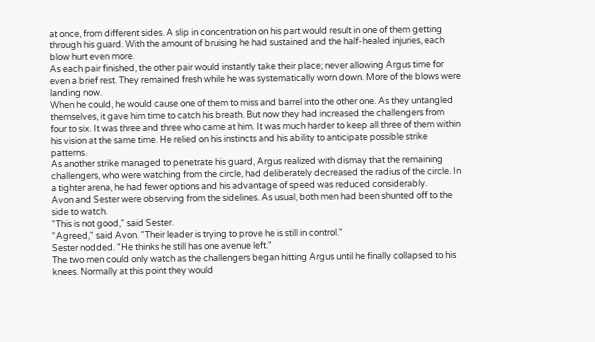at once, from different sides. A slip in concentration on his part would result in one of them getting through his guard. With the amount of bruising he had sustained and the half-healed injuries, each blow hurt even more.
As each pair finished, the other pair would instantly take their place; never allowing Argus time for even a brief rest. They remained fresh while he was systematically worn down. More of the blows were landing now.
When he could, he would cause one of them to miss and barrel into the other one. As they untangled themselves, it gave him time to catch his breath. But now they had increased the challengers from four to six. It was three and three who came at him. It was much harder to keep all three of them within his vision at the same time. He relied on his instincts and his ability to anticipate possible strike patterns.
As another strike managed to penetrate his guard, Argus realized with dismay that the remaining challengers, who were watching from the circle, had deliberately decreased the radius of the circle. In a tighter arena, he had fewer options and his advantage of speed was reduced considerably.
Avon and Sester were observing from the sidelines. As usual, both men had been shunted off to the side to watch.
"This is not good," said Sester.
"Agreed," said Avon. "Their leader is trying to prove he is still in control."
Sester nodded. "He thinks he still has one avenue left."
The two men could only watch as the challengers began hitting Argus until he finally collapsed to his knees. Normally at this point they would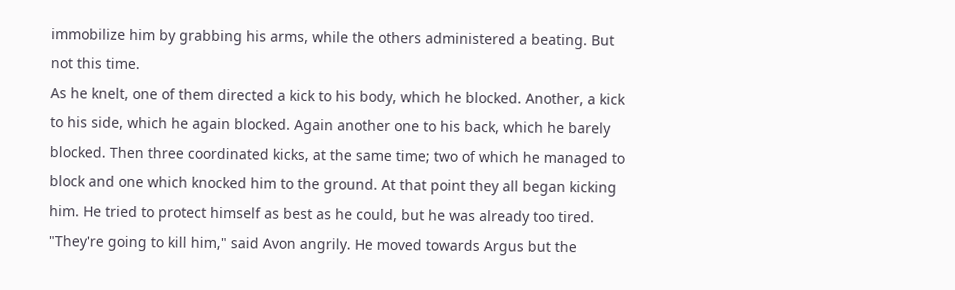immobilize him by grabbing his arms, while the others administered a beating. But not this time.
As he knelt, one of them directed a kick to his body, which he blocked. Another, a kick to his side, which he again blocked. Again another one to his back, which he barely blocked. Then three coordinated kicks, at the same time; two of which he managed to block and one which knocked him to the ground. At that point they all began kicking him. He tried to protect himself as best as he could, but he was already too tired.
"They're going to kill him," said Avon angrily. He moved towards Argus but the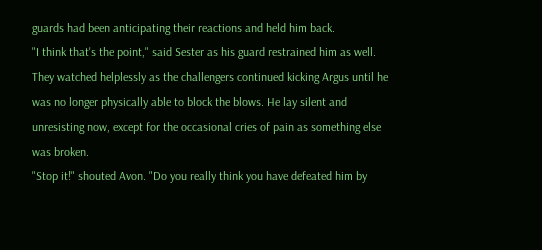guards had been anticipating their reactions and held him back.
"I think that's the point," said Sester as his guard restrained him as well.
They watched helplessly as the challengers continued kicking Argus until he was no longer physically able to block the blows. He lay silent and unresisting now, except for the occasional cries of pain as something else was broken.
"Stop it!" shouted Avon. "Do you really think you have defeated him by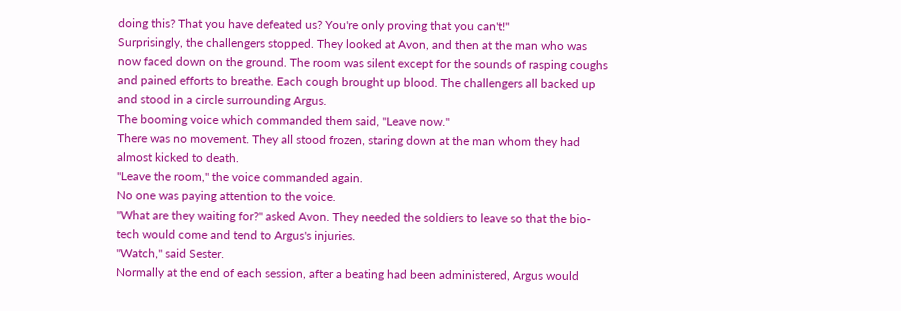doing this? That you have defeated us? You're only proving that you can't!"
Surprisingly, the challengers stopped. They looked at Avon, and then at the man who was now faced down on the ground. The room was silent except for the sounds of rasping coughs and pained efforts to breathe. Each cough brought up blood. The challengers all backed up and stood in a circle surrounding Argus.
The booming voice which commanded them said, "Leave now."
There was no movement. They all stood frozen, staring down at the man whom they had almost kicked to death.
"Leave the room," the voice commanded again.
No one was paying attention to the voice.
"What are they waiting for?" asked Avon. They needed the soldiers to leave so that the bio-tech would come and tend to Argus's injuries.
"Watch," said Sester.
Normally at the end of each session, after a beating had been administered, Argus would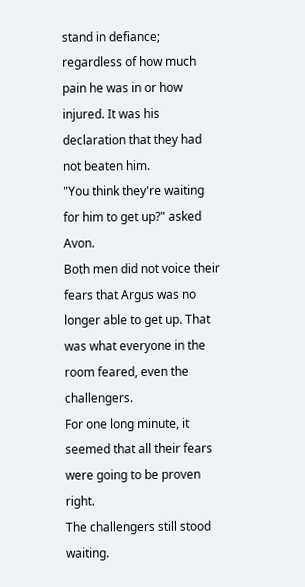stand in defiance; regardless of how much pain he was in or how injured. It was his declaration that they had not beaten him.
"You think they're waiting for him to get up?" asked Avon.
Both men did not voice their fears that Argus was no longer able to get up. That was what everyone in the room feared, even the challengers.
For one long minute, it seemed that all their fears were going to be proven right.
The challengers still stood waiting.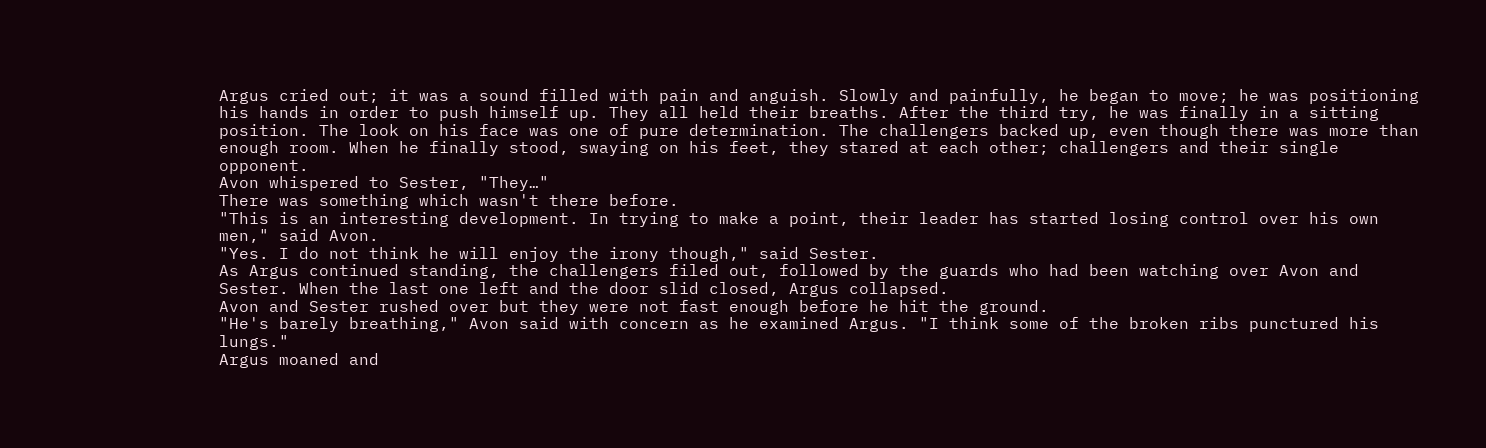Argus cried out; it was a sound filled with pain and anguish. Slowly and painfully, he began to move; he was positioning his hands in order to push himself up. They all held their breaths. After the third try, he was finally in a sitting position. The look on his face was one of pure determination. The challengers backed up, even though there was more than enough room. When he finally stood, swaying on his feet, they stared at each other; challengers and their single opponent.
Avon whispered to Sester, "They…"
There was something which wasn't there before.
"This is an interesting development. In trying to make a point, their leader has started losing control over his own men," said Avon.
"Yes. I do not think he will enjoy the irony though," said Sester.
As Argus continued standing, the challengers filed out, followed by the guards who had been watching over Avon and Sester. When the last one left and the door slid closed, Argus collapsed.
Avon and Sester rushed over but they were not fast enough before he hit the ground.
"He's barely breathing," Avon said with concern as he examined Argus. "I think some of the broken ribs punctured his lungs."
Argus moaned and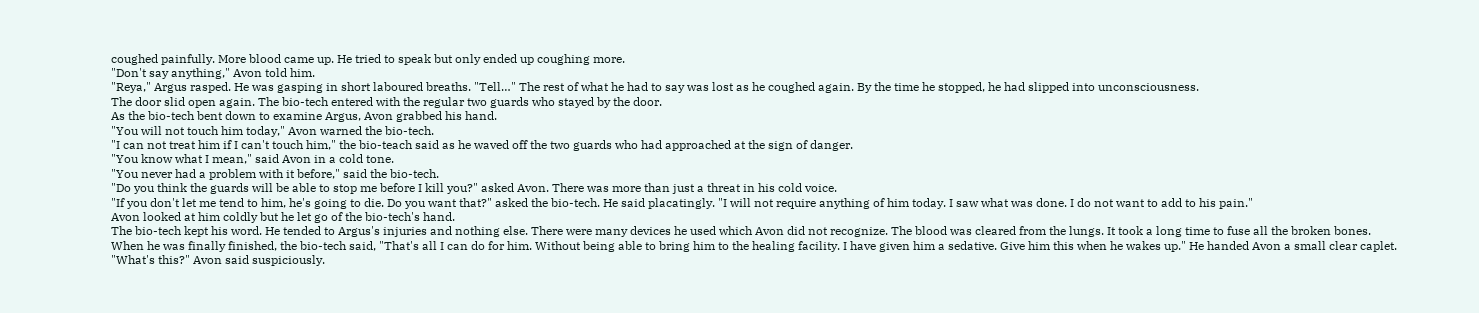coughed painfully. More blood came up. He tried to speak but only ended up coughing more.
"Don't say anything," Avon told him.
"Reya," Argus rasped. He was gasping in short laboured breaths. "Tell…" The rest of what he had to say was lost as he coughed again. By the time he stopped, he had slipped into unconsciousness.
The door slid open again. The bio-tech entered with the regular two guards who stayed by the door.
As the bio-tech bent down to examine Argus, Avon grabbed his hand.
"You will not touch him today," Avon warned the bio-tech.
"I can not treat him if I can't touch him," the bio-teach said as he waved off the two guards who had approached at the sign of danger.
"You know what I mean," said Avon in a cold tone.
"You never had a problem with it before," said the bio-tech.
"Do you think the guards will be able to stop me before I kill you?" asked Avon. There was more than just a threat in his cold voice.
"If you don't let me tend to him, he's going to die. Do you want that?" asked the bio-tech. He said placatingly. "I will not require anything of him today. I saw what was done. I do not want to add to his pain."
Avon looked at him coldly but he let go of the bio-tech's hand.
The bio-tech kept his word. He tended to Argus's injuries and nothing else. There were many devices he used which Avon did not recognize. The blood was cleared from the lungs. It took a long time to fuse all the broken bones.
When he was finally finished, the bio-tech said, "That's all I can do for him. Without being able to bring him to the healing facility. I have given him a sedative. Give him this when he wakes up." He handed Avon a small clear caplet.
"What's this?" Avon said suspiciously.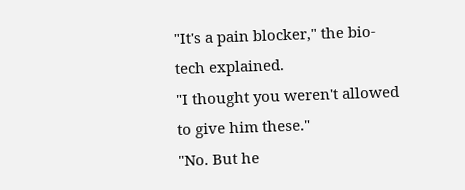"It's a pain blocker," the bio-tech explained.
"I thought you weren't allowed to give him these."
"No. But he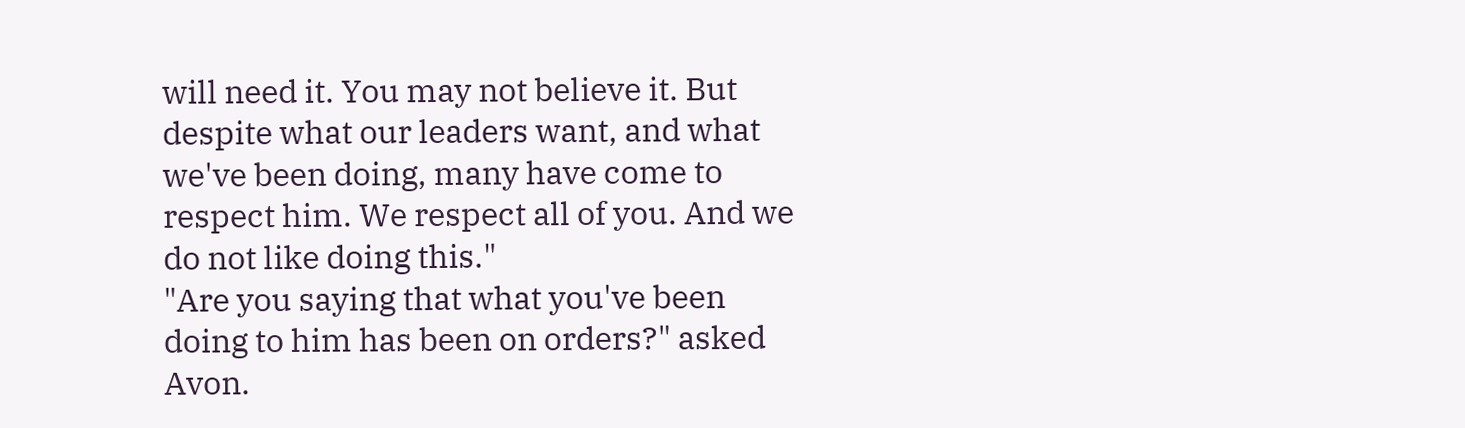will need it. You may not believe it. But despite what our leaders want, and what we've been doing, many have come to respect him. We respect all of you. And we do not like doing this."
"Are you saying that what you've been doing to him has been on orders?" asked Avon.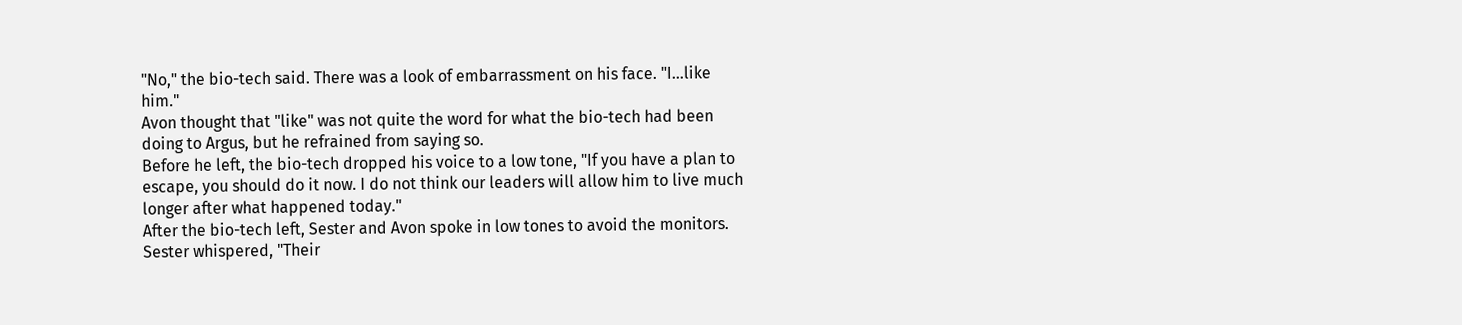"No," the bio-tech said. There was a look of embarrassment on his face. "I…like him."
Avon thought that "like" was not quite the word for what the bio-tech had been doing to Argus, but he refrained from saying so.
Before he left, the bio-tech dropped his voice to a low tone, "If you have a plan to escape, you should do it now. I do not think our leaders will allow him to live much longer after what happened today."
After the bio-tech left, Sester and Avon spoke in low tones to avoid the monitors.
Sester whispered, "Their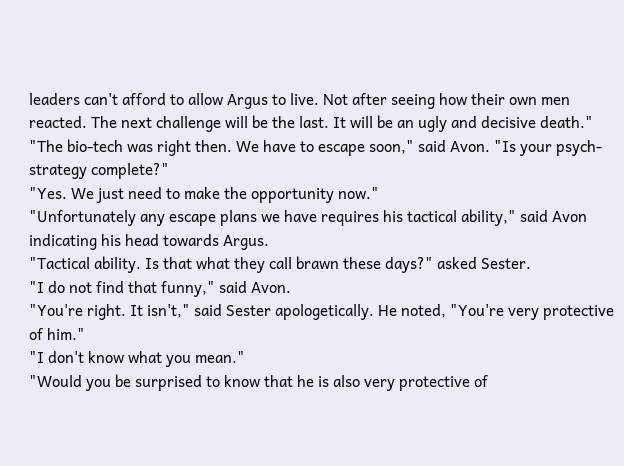leaders can't afford to allow Argus to live. Not after seeing how their own men reacted. The next challenge will be the last. It will be an ugly and decisive death."
"The bio-tech was right then. We have to escape soon," said Avon. "Is your psych-strategy complete?"
"Yes. We just need to make the opportunity now."
"Unfortunately any escape plans we have requires his tactical ability," said Avon indicating his head towards Argus.
"Tactical ability. Is that what they call brawn these days?" asked Sester.
"I do not find that funny," said Avon.
"You're right. It isn't," said Sester apologetically. He noted, "You're very protective of him."
"I don't know what you mean."
"Would you be surprised to know that he is also very protective of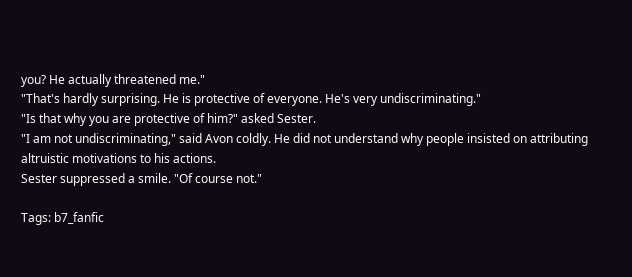you? He actually threatened me."
"That's hardly surprising. He is protective of everyone. He's very undiscriminating."
"Is that why you are protective of him?" asked Sester.
"I am not undiscriminating," said Avon coldly. He did not understand why people insisted on attributing altruistic motivations to his actions.
Sester suppressed a smile. "Of course not."

Tags: b7_fanfic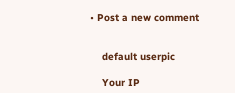• Post a new comment


    default userpic

    Your IP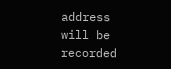address will be recorded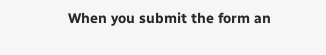When you submit the form an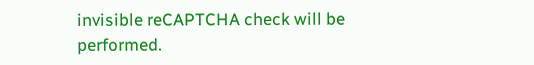invisible reCAPTCHA check will be performed.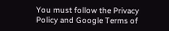You must follow the Privacy Policy and Google Terms of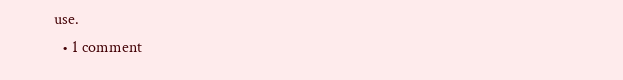use.
  • 1 comment